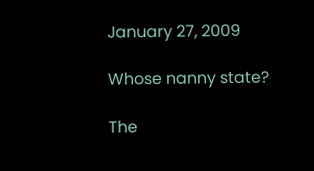January 27, 2009

Whose nanny state?

The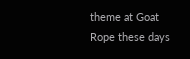theme at Goat Rope these days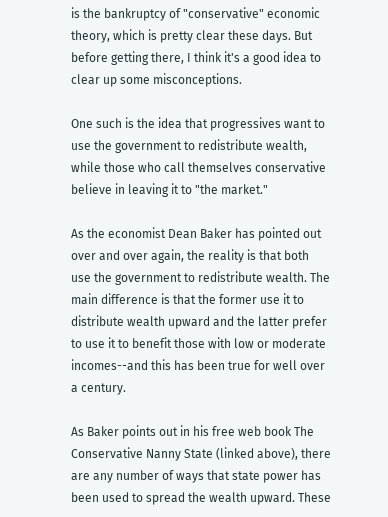is the bankruptcy of "conservative" economic theory, which is pretty clear these days. But before getting there, I think it's a good idea to clear up some misconceptions.

One such is the idea that progressives want to use the government to redistribute wealth, while those who call themselves conservative believe in leaving it to "the market."

As the economist Dean Baker has pointed out over and over again, the reality is that both use the government to redistribute wealth. The main difference is that the former use it to distribute wealth upward and the latter prefer to use it to benefit those with low or moderate incomes--and this has been true for well over a century.

As Baker points out in his free web book The Conservative Nanny State (linked above), there are any number of ways that state power has been used to spread the wealth upward. These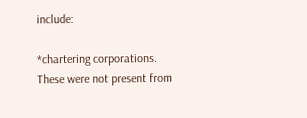include:

*chartering corporations. These were not present from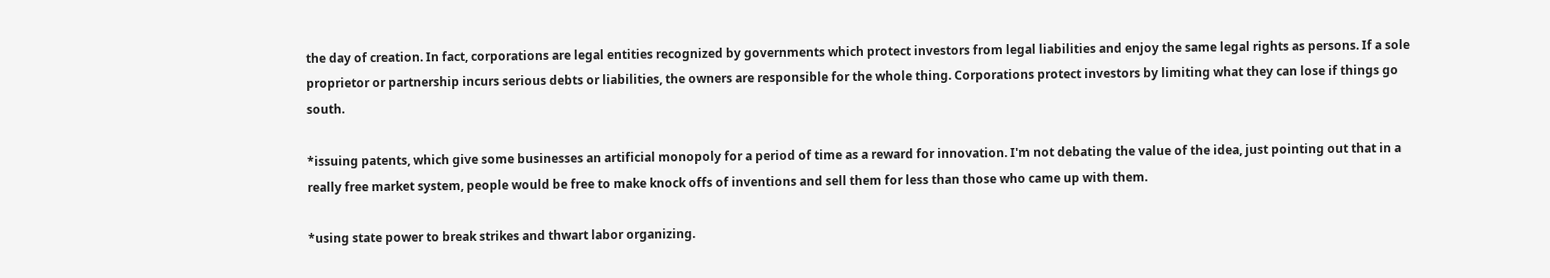the day of creation. In fact, corporations are legal entities recognized by governments which protect investors from legal liabilities and enjoy the same legal rights as persons. If a sole proprietor or partnership incurs serious debts or liabilities, the owners are responsible for the whole thing. Corporations protect investors by limiting what they can lose if things go south.

*issuing patents, which give some businesses an artificial monopoly for a period of time as a reward for innovation. I'm not debating the value of the idea, just pointing out that in a really free market system, people would be free to make knock offs of inventions and sell them for less than those who came up with them.

*using state power to break strikes and thwart labor organizing.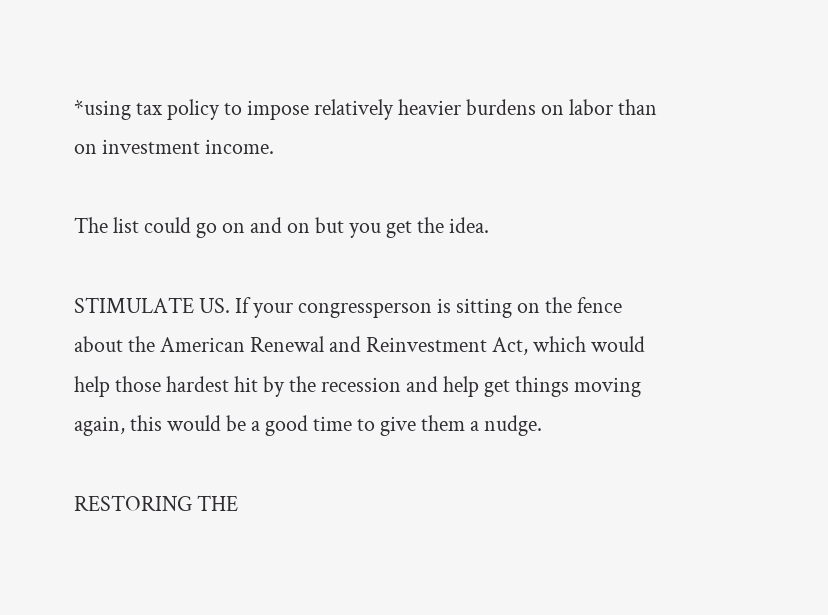*using tax policy to impose relatively heavier burdens on labor than on investment income.

The list could go on and on but you get the idea.

STIMULATE US. If your congressperson is sitting on the fence about the American Renewal and Reinvestment Act, which would help those hardest hit by the recession and help get things moving again, this would be a good time to give them a nudge.

RESTORING THE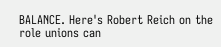BALANCE. Here's Robert Reich on the role unions can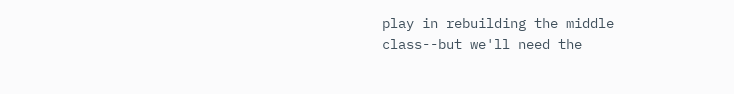play in rebuilding the middle class--but we'll need the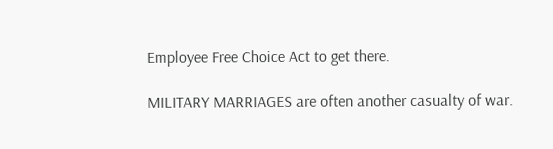Employee Free Choice Act to get there.

MILITARY MARRIAGES are often another casualty of war.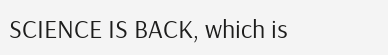SCIENCE IS BACK, which is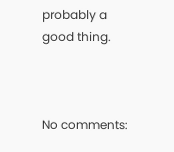probably a good thing.



No comments: